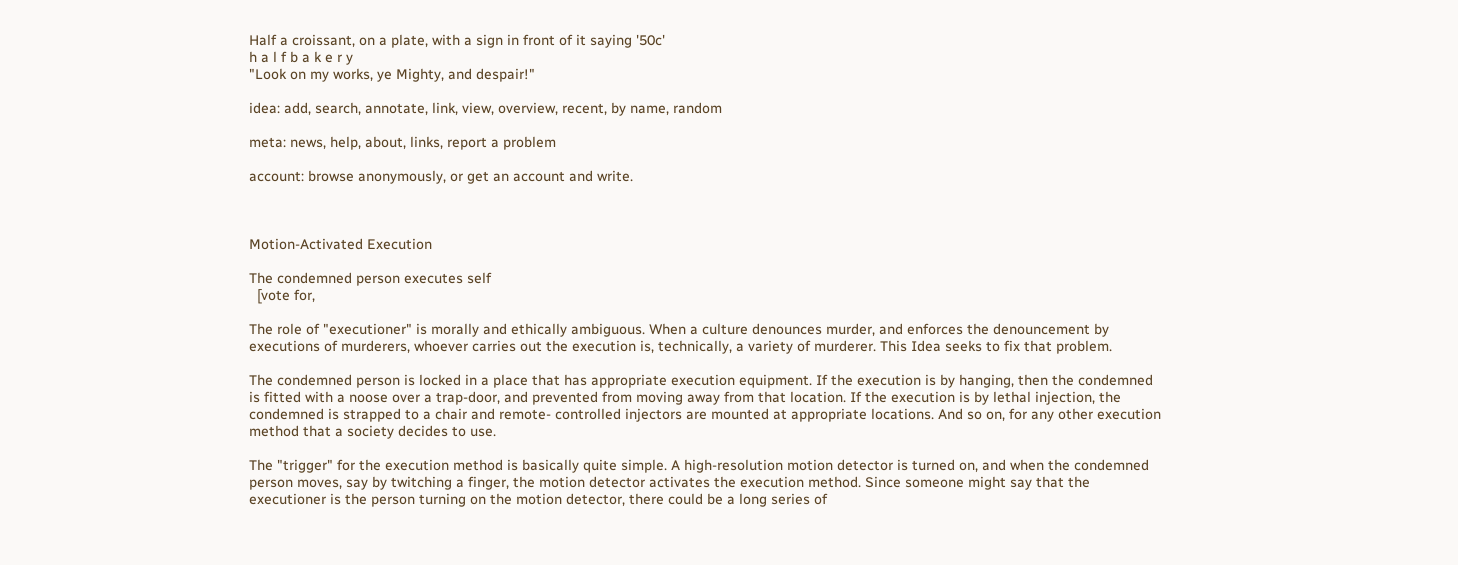Half a croissant, on a plate, with a sign in front of it saying '50c'
h a l f b a k e r y
"Look on my works, ye Mighty, and despair!"

idea: add, search, annotate, link, view, overview, recent, by name, random

meta: news, help, about, links, report a problem

account: browse anonymously, or get an account and write.



Motion-Activated Execution

The condemned person executes self
  [vote for,

The role of "executioner" is morally and ethically ambiguous. When a culture denounces murder, and enforces the denouncement by executions of murderers, whoever carries out the execution is, technically, a variety of murderer. This Idea seeks to fix that problem.

The condemned person is locked in a place that has appropriate execution equipment. If the execution is by hanging, then the condemned is fitted with a noose over a trap-door, and prevented from moving away from that location. If the execution is by lethal injection, the condemned is strapped to a chair and remote- controlled injectors are mounted at appropriate locations. And so on, for any other execution method that a society decides to use.

The "trigger" for the execution method is basically quite simple. A high-resolution motion detector is turned on, and when the condemned person moves, say by twitching a finger, the motion detector activates the execution method. Since someone might say that the executioner is the person turning on the motion detector, there could be a long series of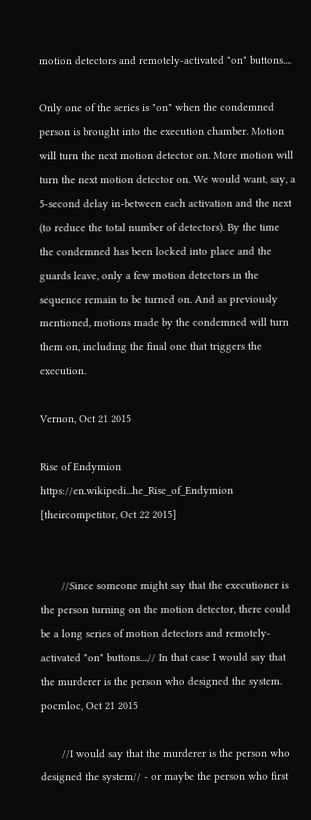motion detectors and remotely-activated "on" buttons....

Only one of the series is "on" when the condemned person is brought into the execution chamber. Motion will turn the next motion detector on. More motion will turn the next motion detector on. We would want, say, a 5-second delay in-between each activation and the next (to reduce the total number of detectors). By the time the condemned has been locked into place and the guards leave, only a few motion detectors in the sequence remain to be turned on. And as previously mentioned, motions made by the condemned will turn them on, including the final one that triggers the execution.

Vernon, Oct 21 2015

Rise of Endymion https://en.wikipedi...he_Rise_of_Endymion
[theircompetitor, Oct 22 2015]


       //Since someone might say that the executioner is the person turning on the motion detector, there could be a long series of motion detectors and remotely-activated "on" buttons....// In that case I would say that the murderer is the person who designed the system.
pocmloc, Oct 21 2015

       //I would say that the murderer is the person who designed the system// - or maybe the person who first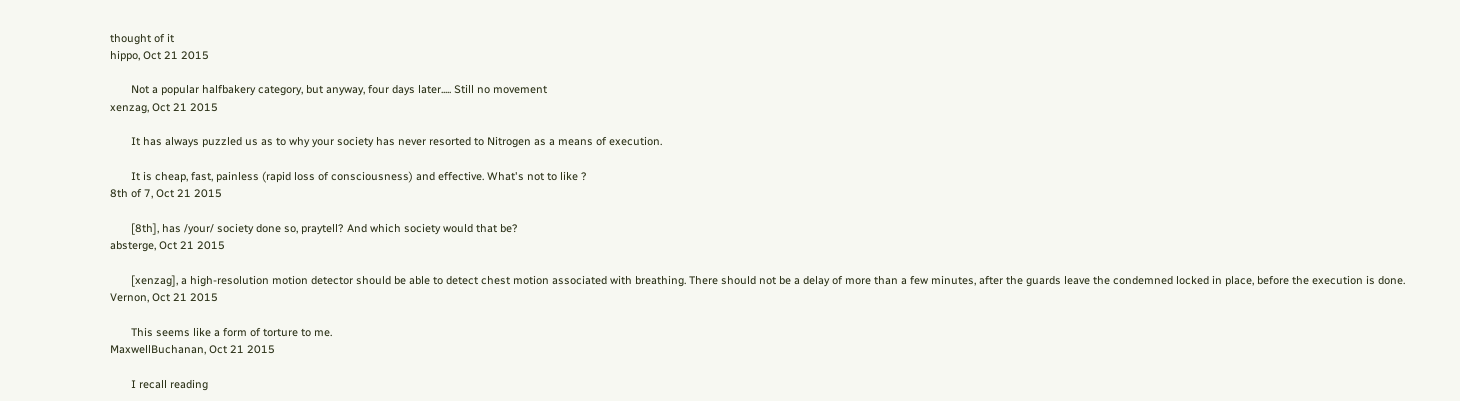thought of it
hippo, Oct 21 2015

       Not a popular halfbakery category, but anyway, four days later..... Still no movement
xenzag, Oct 21 2015

       It has always puzzled us as to why your society has never resorted to Nitrogen as a means of execution.

       It is cheap, fast, painless (rapid loss of consciousness) and effective. What's not to like ?
8th of 7, Oct 21 2015

       [8th], has /your/ society done so, praytell? And which society would that be?
absterge, Oct 21 2015

       [xenzag], a high-resolution motion detector should be able to detect chest motion associated with breathing. There should not be a delay of more than a few minutes, after the guards leave the condemned locked in place, before the execution is done.
Vernon, Oct 21 2015

       This seems like a form of torture to me.
MaxwellBuchanan, Oct 21 2015

       I recall reading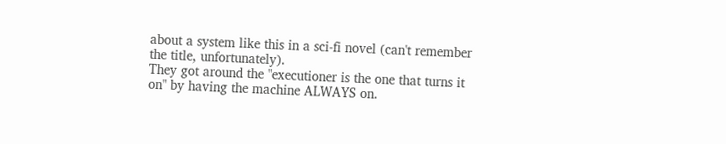about a system like this in a sci-fi novel (can't remember the title, unfortunately).
They got around the "executioner is the one that turns it on" by having the machine ALWAYS on.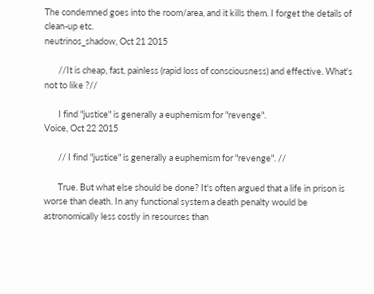The condemned goes into the room/area, and it kills them. I forget the details of clean-up etc.
neutrinos_shadow, Oct 21 2015

       //It is cheap, fast, painless (rapid loss of consciousness) and effective. What's not to like ?//

       I find "justice" is generally a euphemism for "revenge".
Voice, Oct 22 2015

       // I find "justice" is generally a euphemism for "revenge". //

       True. But what else should be done? It's often argued that a life in prison is worse than death. In any functional system a death penalty would be astronomically less costly in resources than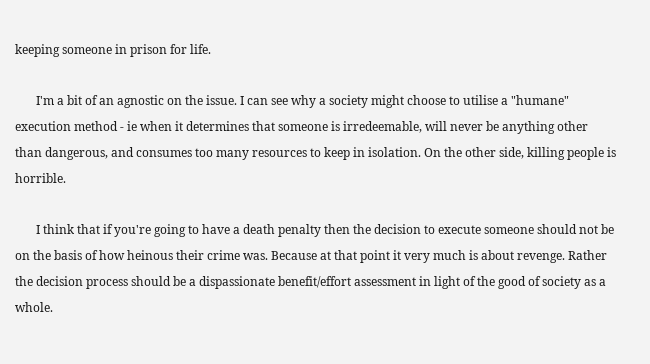keeping someone in prison for life.

       I'm a bit of an agnostic on the issue. I can see why a society might choose to utilise a "humane" execution method - ie when it determines that someone is irredeemable, will never be anything other than dangerous, and consumes too many resources to keep in isolation. On the other side, killing people is horrible.

       I think that if you're going to have a death penalty then the decision to execute someone should not be on the basis of how heinous their crime was. Because at that point it very much is about revenge. Rather the decision process should be a dispassionate benefit/effort assessment in light of the good of society as a whole.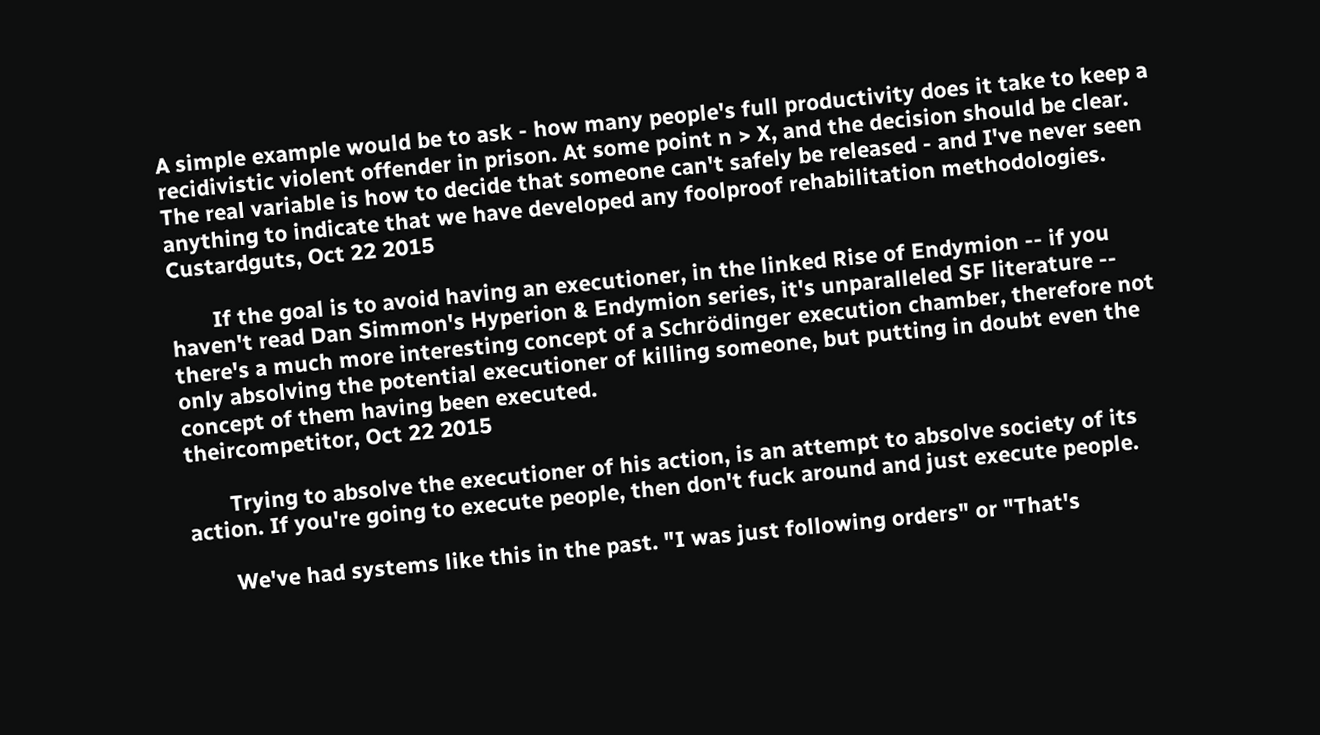A simple example would be to ask - how many people's full productivity does it take to keep a recidivistic violent offender in prison. At some point n > X, and the decision should be clear. The real variable is how to decide that someone can't safely be released - and I've never seen anything to indicate that we have developed any foolproof rehabilitation methodologies.
Custardguts, Oct 22 2015

       If the goal is to avoid having an executioner, in the linked Rise of Endymion -- if you haven't read Dan Simmon's Hyperion & Endymion series, it's unparalleled SF literature -- there's a much more interesting concept of a Schrödinger execution chamber, therefore not only absolving the potential executioner of killing someone, but putting in doubt even the concept of them having been executed.
theircompetitor, Oct 22 2015

       Trying to absolve the executioner of his action, is an attempt to absolve society of its action. If you're going to execute people, then don't fuck around and just execute people.

       We've had systems like this in the past. "I was just following orders" or "That's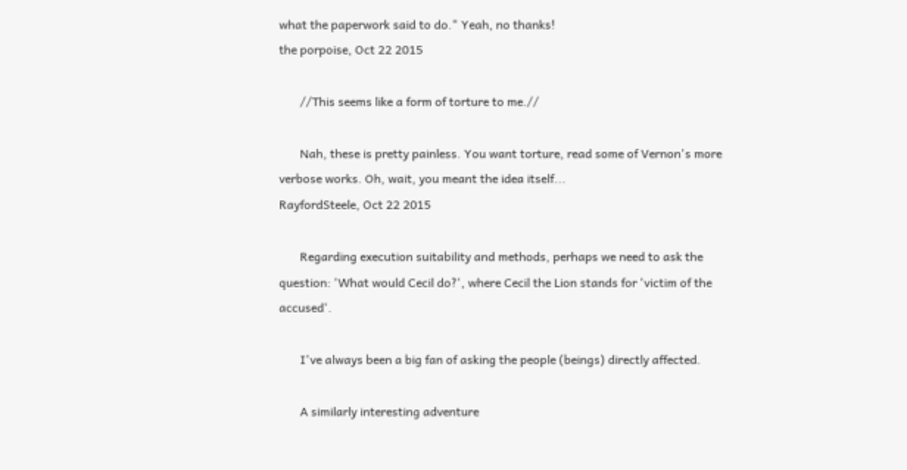what the paperwork said to do." Yeah, no thanks!
the porpoise, Oct 22 2015

       //This seems like a form of torture to me.//

       Nah, these is pretty painless. You want torture, read some of Vernon's more verbose works. Oh, wait, you meant the idea itself...
RayfordSteele, Oct 22 2015

       Regarding execution suitability and methods, perhaps we need to ask the question: 'What would Cecil do?', where Cecil the Lion stands for 'victim of the accused'.

       I've always been a big fan of asking the people (beings) directly affected.

       A similarly interesting adventure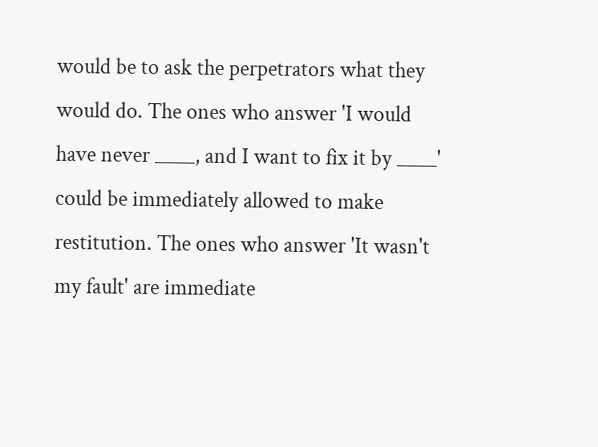would be to ask the perpetrators what they would do. The ones who answer 'I would have never ____, and I want to fix it by ____' could be immediately allowed to make restitution. The ones who answer 'It wasn't my fault' are immediate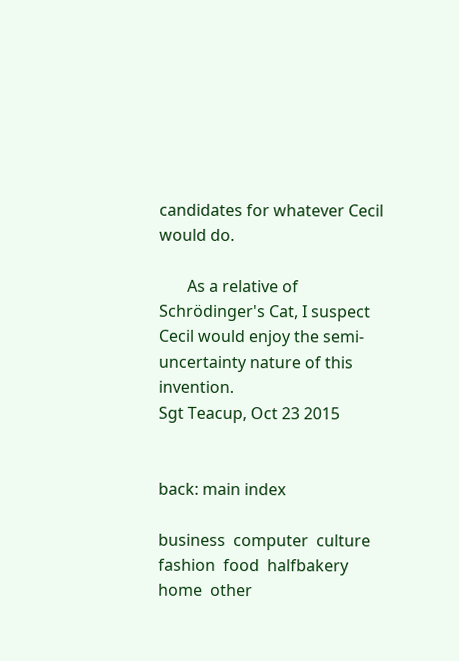candidates for whatever Cecil would do.

       As a relative of Schrödinger's Cat, I suspect Cecil would enjoy the semi-uncertainty nature of this invention.
Sgt Teacup, Oct 23 2015


back: main index

business  computer  culture  fashion  food  halfbakery  home  other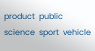product  public  science  sport  vehicle